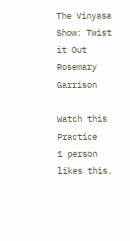The Vinyasa Show: Twist it Out
Rosemary Garrison

Watch this Practice
1 person likes this.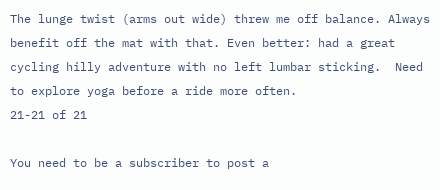The lunge twist (arms out wide) threw me off balance. Always benefit off the mat with that. Even better: had a great cycling hilly adventure with no left lumbar sticking.  Need to explore yoga before a ride more often.
21-21 of 21

You need to be a subscriber to post a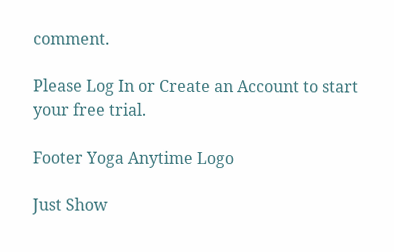comment.

Please Log In or Create an Account to start your free trial.

Footer Yoga Anytime Logo

Just Show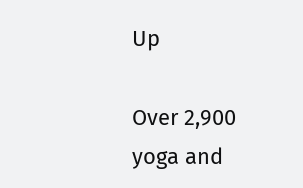Up

Over 2,900 yoga and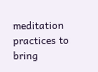meditation practices to bring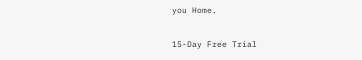you Home.

15-Day Free Trial